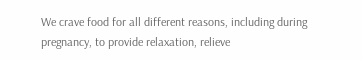We crave food for all different reasons, including during pregnancy, to provide relaxation, relieve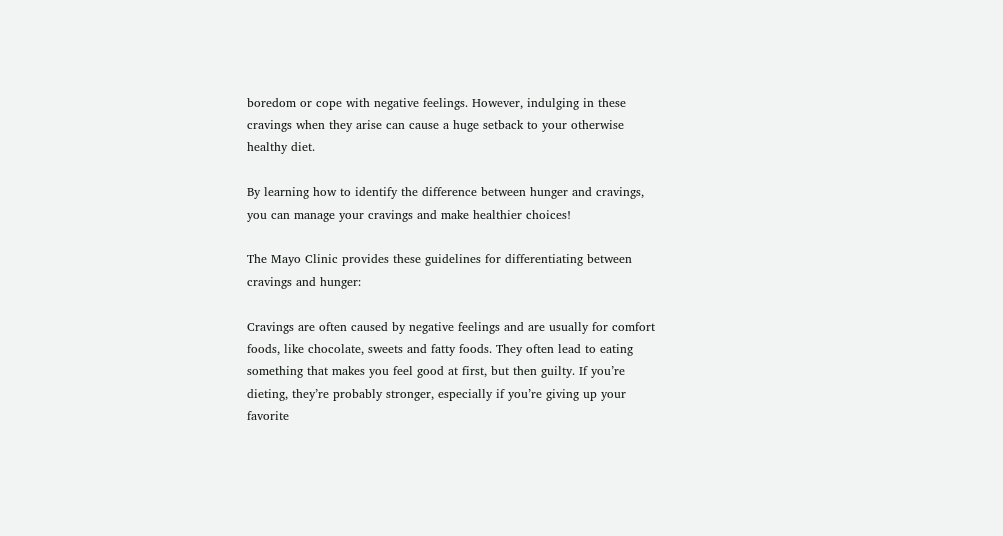boredom or cope with negative feelings. However, indulging in these cravings when they arise can cause a huge setback to your otherwise healthy diet.

By learning how to identify the difference between hunger and cravings, you can manage your cravings and make healthier choices!

The Mayo Clinic provides these guidelines for differentiating between cravings and hunger:

Cravings are often caused by negative feelings and are usually for comfort foods, like chocolate, sweets and fatty foods. They often lead to eating something that makes you feel good at first, but then guilty. If you’re dieting, they’re probably stronger, especially if you’re giving up your favorite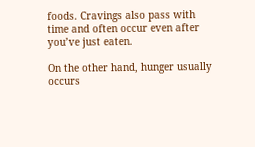foods. Cravings also pass with time and often occur even after you’ve just eaten.

On the other hand, hunger usually occurs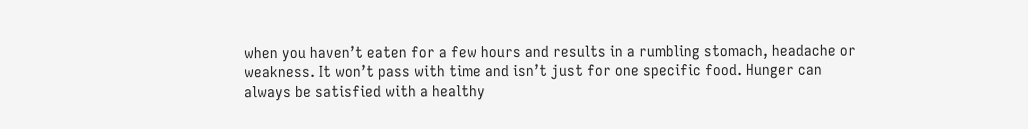when you haven’t eaten for a few hours and results in a rumbling stomach, headache or weakness. It won’t pass with time and isn’t just for one specific food. Hunger can always be satisfied with a healthy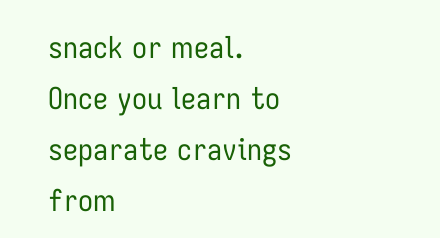snack or meal.
Once you learn to separate cravings from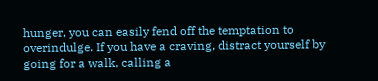hunger, you can easily fend off the temptation to overindulge. If you have a craving, distract yourself by going for a walk, calling a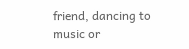friend, dancing to music or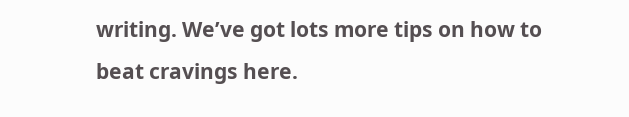writing. We’ve got lots more tips on how to beat cravings here.